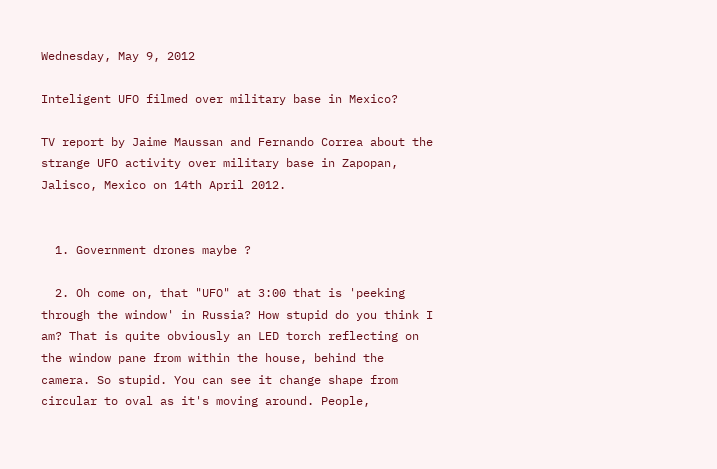Wednesday, May 9, 2012

Inteligent UFO filmed over military base in Mexico?

TV report by Jaime Maussan and Fernando Correa about the strange UFO activity over military base in Zapopan, Jalisco, Mexico on 14th April 2012.


  1. Government drones maybe ?

  2. Oh come on, that "UFO" at 3:00 that is 'peeking through the window' in Russia? How stupid do you think I am? That is quite obviously an LED torch reflecting on the window pane from within the house, behind the camera. So stupid. You can see it change shape from circular to oval as it's moving around. People,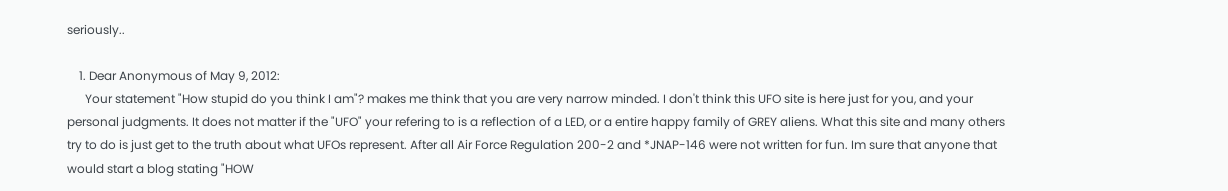seriously..

    1. Dear Anonymous of May 9, 2012:
      Your statement "How stupid do you think I am"? makes me think that you are very narrow minded. I don't think this UFO site is here just for you, and your personal judgments. It does not matter if the "UFO" your refering to is a reflection of a LED, or a entire happy family of GREY aliens. What this site and many others try to do is just get to the truth about what UFOs represent. After all Air Force Regulation 200-2 and *JNAP-146 were not written for fun. Im sure that anyone that would start a blog stating "HOW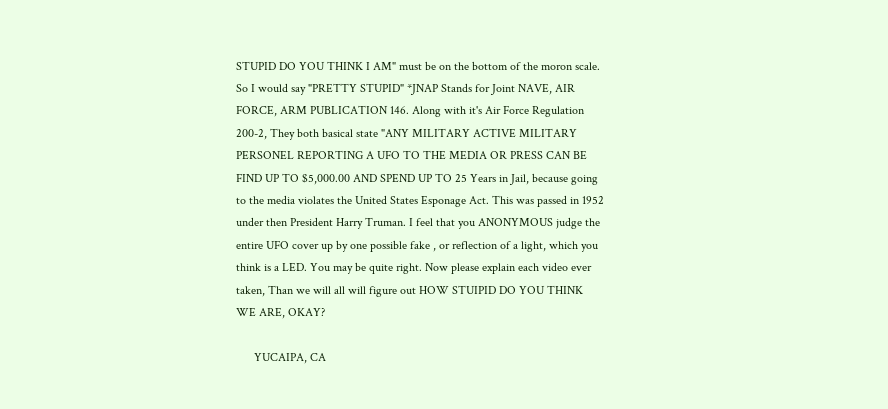STUPID DO YOU THINK I AM" must be on the bottom of the moron scale. So I would say "PRETTY STUPID" *JNAP Stands for Joint NAVE, AIR FORCE, ARM PUBLICATION 146. Along with it's Air Force Regulation 200-2, They both basical state "ANY MILITARY ACTIVE MILITARY PERSONEL REPORTING A UFO TO THE MEDIA OR PRESS CAN BE FIND UP TO $5,000.00 AND SPEND UP TO 25 Years in Jail, because going to the media violates the United States Esponage Act. This was passed in 1952 under then President Harry Truman. I feel that you ANONYMOUS judge the entire UFO cover up by one possible fake , or reflection of a light, which you think is a LED. You may be quite right. Now please explain each video ever taken, Than we will all will figure out HOW STUIPID DO YOU THINK WE ARE, OKAY?

      YUCAIPA, CA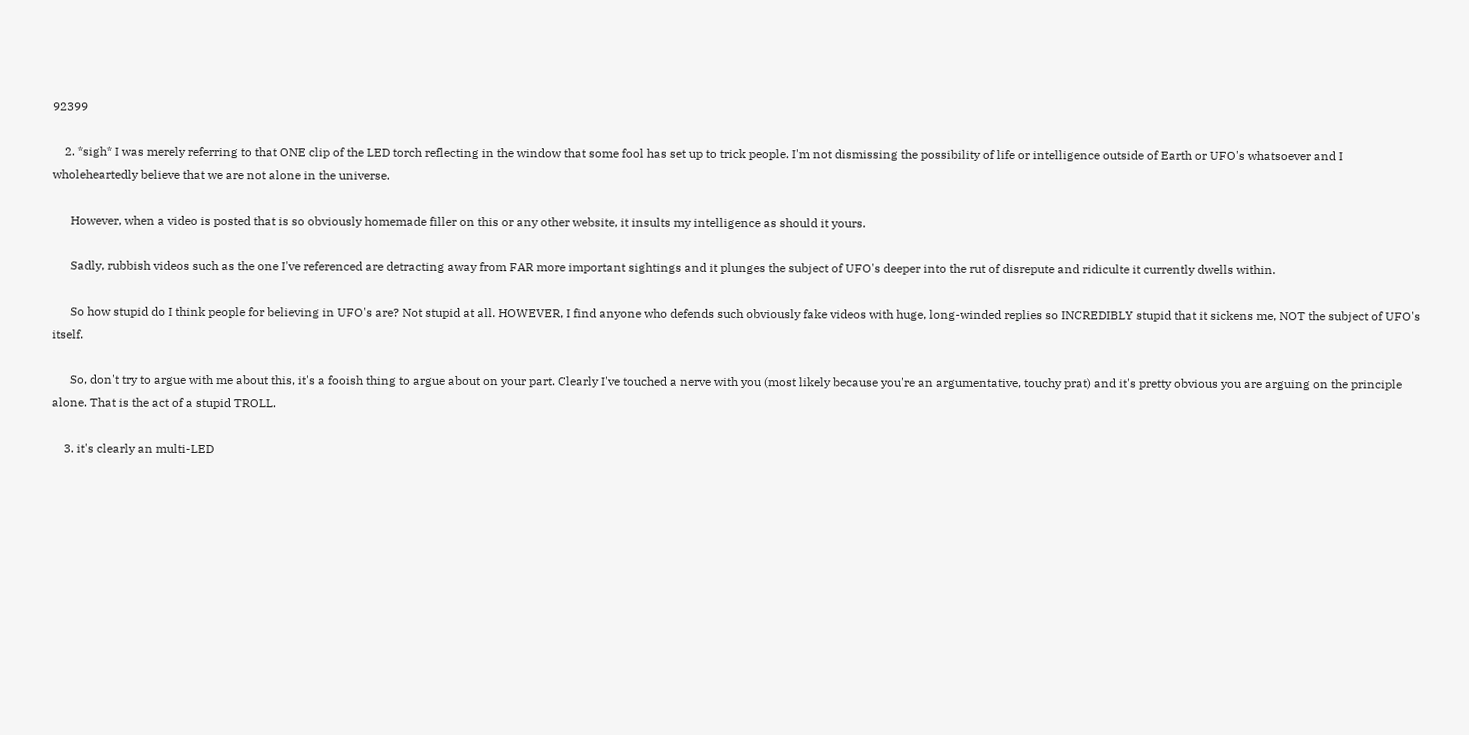92399

    2. *sigh* I was merely referring to that ONE clip of the LED torch reflecting in the window that some fool has set up to trick people. I'm not dismissing the possibility of life or intelligence outside of Earth or UFO's whatsoever and I wholeheartedly believe that we are not alone in the universe.

      However, when a video is posted that is so obviously homemade filler on this or any other website, it insults my intelligence as should it yours.

      Sadly, rubbish videos such as the one I've referenced are detracting away from FAR more important sightings and it plunges the subject of UFO's deeper into the rut of disrepute and ridiculte it currently dwells within.

      So how stupid do I think people for believing in UFO's are? Not stupid at all. HOWEVER, I find anyone who defends such obviously fake videos with huge, long-winded replies so INCREDIBLY stupid that it sickens me, NOT the subject of UFO's itself.

      So, don't try to argue with me about this, it's a fooish thing to argue about on your part. Clearly I've touched a nerve with you (most likely because you're an argumentative, touchy prat) and it's pretty obvious you are arguing on the principle alone. That is the act of a stupid TROLL.

    3. it's clearly an multi-LED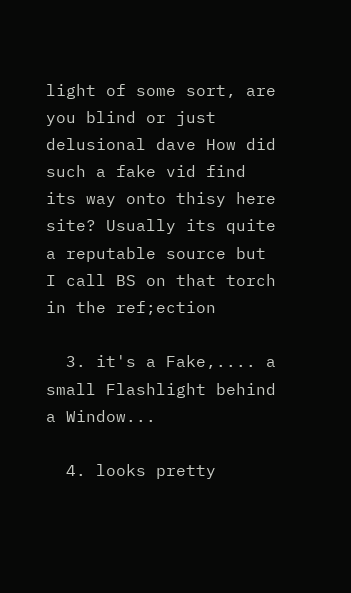light of some sort, are you blind or just delusional dave How did such a fake vid find its way onto thisy here site? Usually its quite a reputable source but I call BS on that torch in the ref;ection

  3. it's a Fake,.... a small Flashlight behind a Window...

  4. looks pretty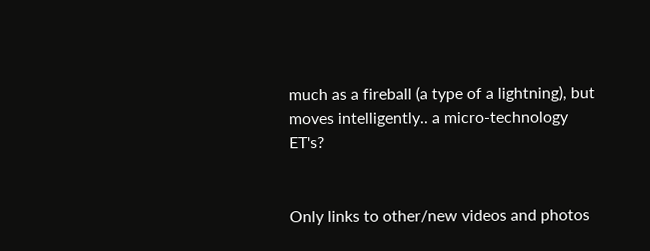much as a fireball (a type of a lightning), but moves intelligently.. a micro-technology ET's?


Only links to other/new videos and photos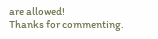are allowed!
Thanks for commenting.